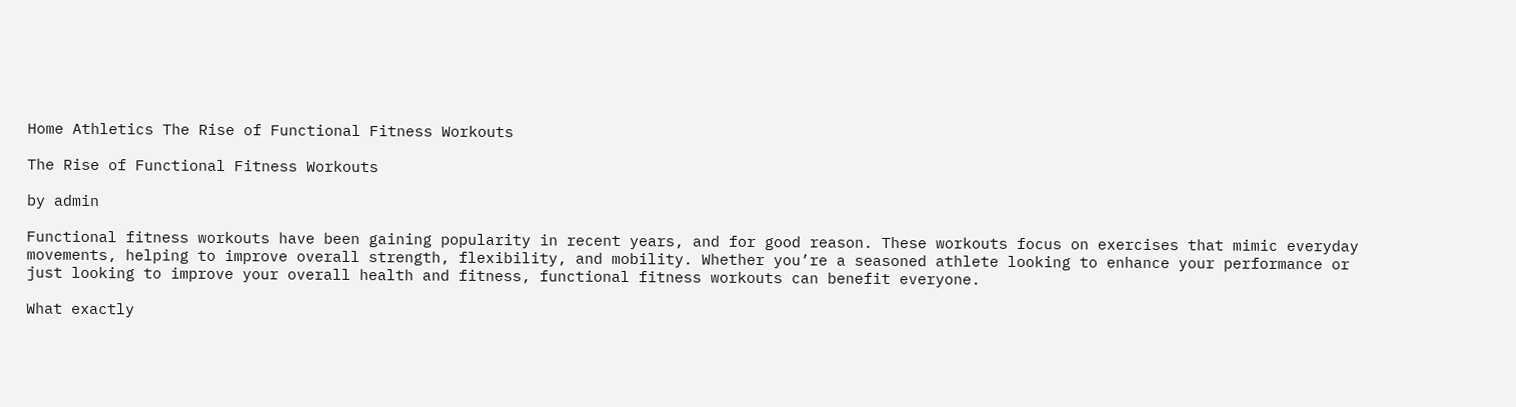Home Athletics The Rise of Functional Fitness Workouts

The Rise of Functional Fitness Workouts

by admin

Functional fitness workouts have been gaining popularity in recent years, and for good reason. These workouts focus on exercises that mimic everyday movements, helping to improve overall strength, flexibility, and mobility. Whether you’re a seasoned athlete looking to enhance your performance or just looking to improve your overall health and fitness, functional fitness workouts can benefit everyone.

What exactly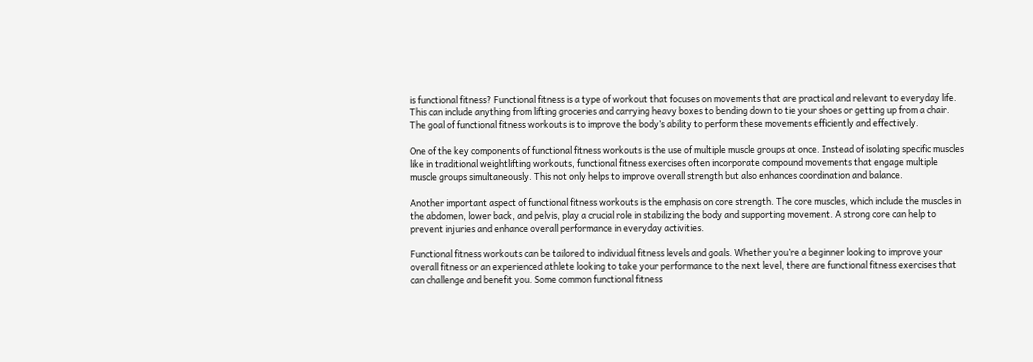is functional fitness? Functional fitness is a type of workout that focuses on movements that are practical and relevant to everyday life. This can include anything from lifting groceries and carrying heavy boxes to bending down to tie your shoes or getting up from a chair. The goal of functional fitness workouts is to improve the body’s ability to perform these movements efficiently and effectively.

One of the key components of functional fitness workouts is the use of multiple muscle groups at once. Instead of isolating specific muscles like in traditional weightlifting workouts, functional fitness exercises often incorporate compound movements that engage multiple muscle groups simultaneously. This not only helps to improve overall strength but also enhances coordination and balance.

Another important aspect of functional fitness workouts is the emphasis on core strength. The core muscles, which include the muscles in the abdomen, lower back, and pelvis, play a crucial role in stabilizing the body and supporting movement. A strong core can help to prevent injuries and enhance overall performance in everyday activities.

Functional fitness workouts can be tailored to individual fitness levels and goals. Whether you’re a beginner looking to improve your overall fitness or an experienced athlete looking to take your performance to the next level, there are functional fitness exercises that can challenge and benefit you. Some common functional fitness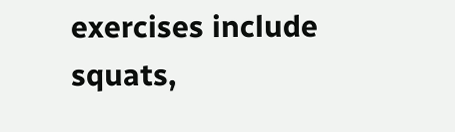exercises include squats,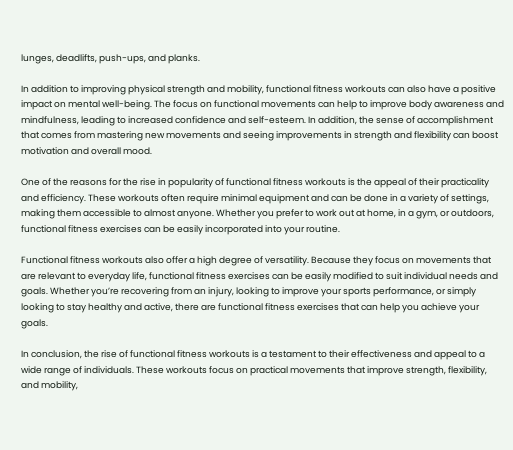lunges, deadlifts, push-ups, and planks.

In addition to improving physical strength and mobility, functional fitness workouts can also have a positive impact on mental well-being. The focus on functional movements can help to improve body awareness and mindfulness, leading to increased confidence and self-esteem. In addition, the sense of accomplishment that comes from mastering new movements and seeing improvements in strength and flexibility can boost motivation and overall mood.

One of the reasons for the rise in popularity of functional fitness workouts is the appeal of their practicality and efficiency. These workouts often require minimal equipment and can be done in a variety of settings, making them accessible to almost anyone. Whether you prefer to work out at home, in a gym, or outdoors, functional fitness exercises can be easily incorporated into your routine.

Functional fitness workouts also offer a high degree of versatility. Because they focus on movements that are relevant to everyday life, functional fitness exercises can be easily modified to suit individual needs and goals. Whether you’re recovering from an injury, looking to improve your sports performance, or simply looking to stay healthy and active, there are functional fitness exercises that can help you achieve your goals.

In conclusion, the rise of functional fitness workouts is a testament to their effectiveness and appeal to a wide range of individuals. These workouts focus on practical movements that improve strength, flexibility, and mobility,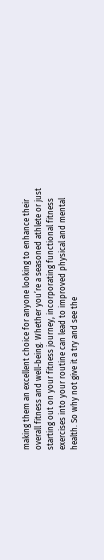making them an excellent choice for anyone looking to enhance their overall fitness and well-being. Whether you’re a seasoned athlete or just starting out on your fitness journey, incorporating functional fitness exercises into your routine can lead to improved physical and mental health. So why not give it a try and see the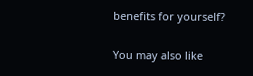benefits for yourself?

You may also like